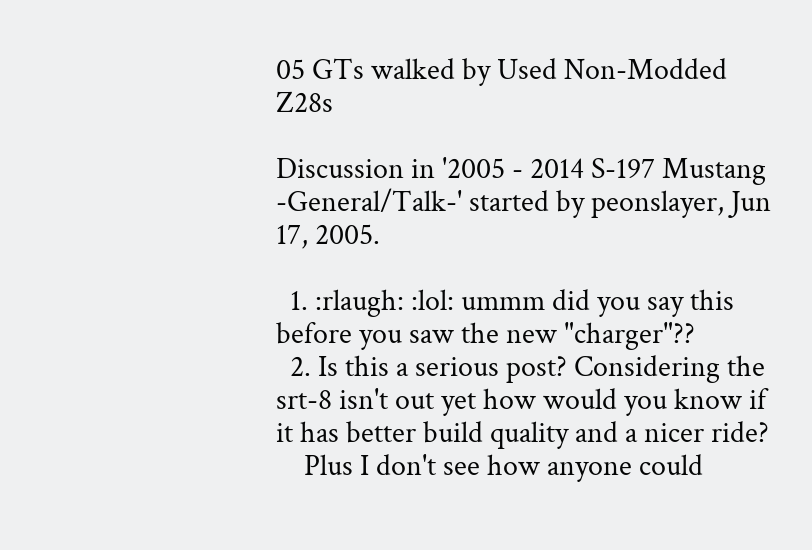05 GTs walked by Used Non-Modded Z28s

Discussion in '2005 - 2014 S-197 Mustang -General/Talk-' started by peonslayer, Jun 17, 2005.

  1. :rlaugh: :lol: ummm did you say this before you saw the new "charger"??
  2. Is this a serious post? Considering the srt-8 isn't out yet how would you know if it has better build quality and a nicer ride?
    Plus I don't see how anyone could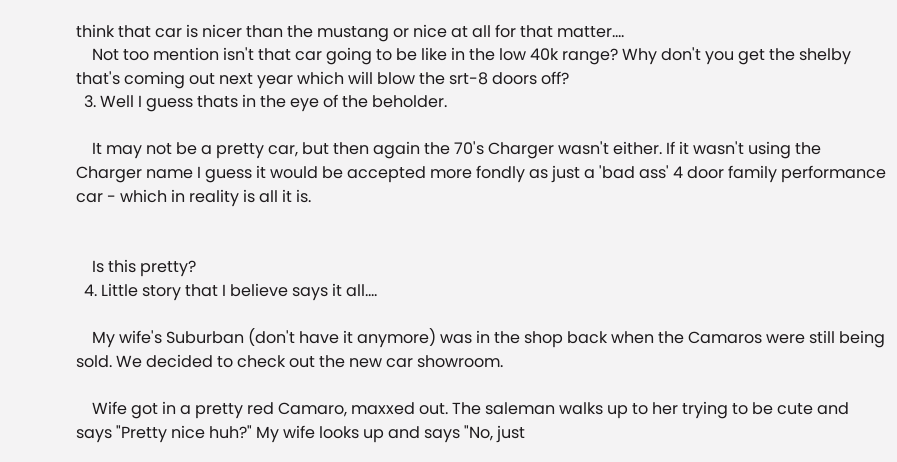think that car is nicer than the mustang or nice at all for that matter....
    Not too mention isn't that car going to be like in the low 40k range? Why don't you get the shelby that's coming out next year which will blow the srt-8 doors off?
  3. Well I guess thats in the eye of the beholder.

    It may not be a pretty car, but then again the 70's Charger wasn't either. If it wasn't using the Charger name I guess it would be accepted more fondly as just a 'bad ass' 4 door family performance car - which in reality is all it is.


    Is this pretty?
  4. Little story that I believe says it all....

    My wife's Suburban (don't have it anymore) was in the shop back when the Camaros were still being sold. We decided to check out the new car showroom.

    Wife got in a pretty red Camaro, maxxed out. The saleman walks up to her trying to be cute and says "Pretty nice huh?" My wife looks up and says "No, just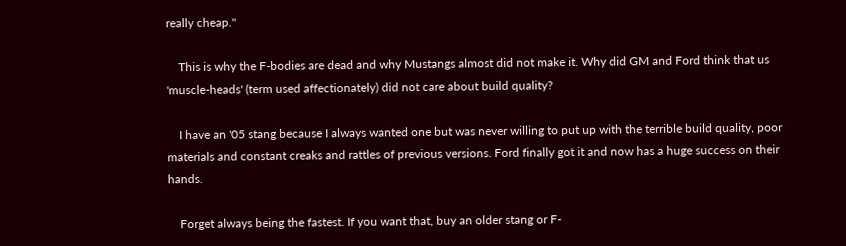really cheap."

    This is why the F-bodies are dead and why Mustangs almost did not make it. Why did GM and Ford think that us 'muscle-heads' (term used affectionately) did not care about build quality?

    I have an '05 stang because I always wanted one but was never willing to put up with the terrible build quality, poor materials and constant creaks and rattles of previous versions. Ford finally got it and now has a huge success on their hands.

    Forget always being the fastest. If you want that, buy an older stang or F-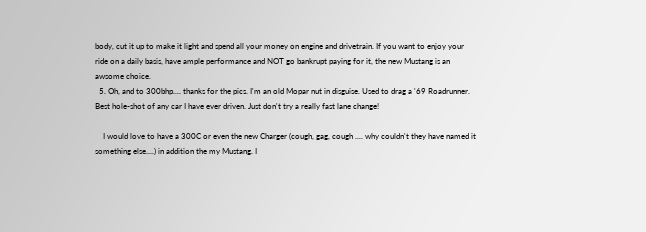body, cut it up to make it light and spend all your money on engine and drivetrain. If you want to enjoy your ride on a daily basis, have ample performance and NOT go bankrupt paying for it, the new Mustang is an awsome choice.
  5. Oh, and to 300bhp.... thanks for the pics. I'm an old Mopar nut in disguise. Used to drag a '69 Roadrunner. Best hole-shot of any car I have ever driven. Just don't try a really fast lane change!

    I would love to have a 300C or even the new Charger (cough, gag, cough .... why couldn't they have named it something else....) in addition the my Mustang. I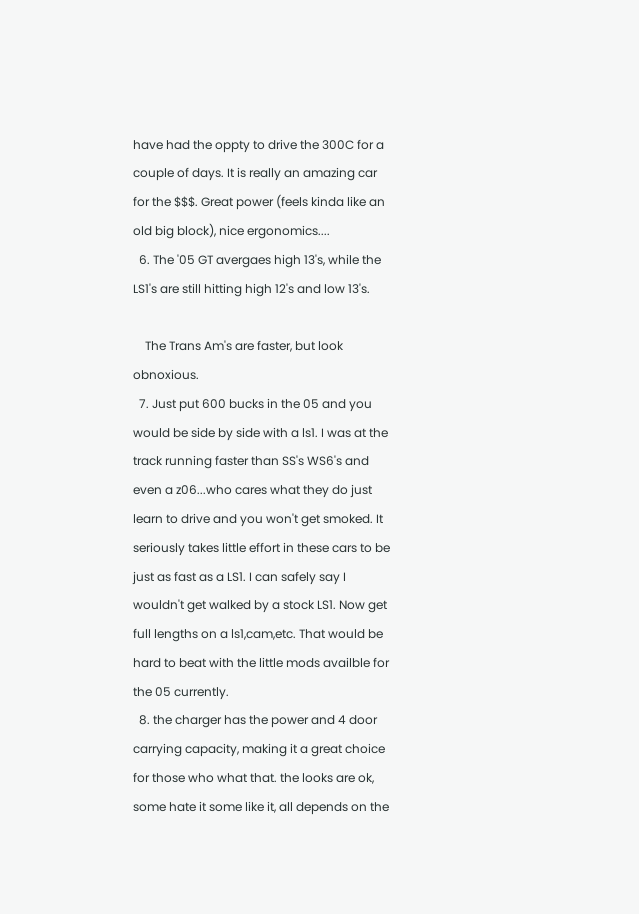have had the oppty to drive the 300C for a couple of days. It is really an amazing car for the $$$. Great power (feels kinda like an old big block), nice ergonomics....
  6. The '05 GT avergaes high 13's, while the LS1's are still hitting high 12's and low 13's.

    The Trans Am's are faster, but look obnoxious.
  7. Just put 600 bucks in the 05 and you would be side by side with a ls1. I was at the track running faster than SS's WS6's and even a z06...who cares what they do just learn to drive and you won't get smoked. It seriously takes little effort in these cars to be just as fast as a LS1. I can safely say I wouldn't get walked by a stock LS1. Now get full lengths on a ls1,cam,etc. That would be hard to beat with the little mods availble for the 05 currently.
  8. the charger has the power and 4 door carrying capacity, making it a great choice for those who what that. the looks are ok, some hate it some like it, all depends on the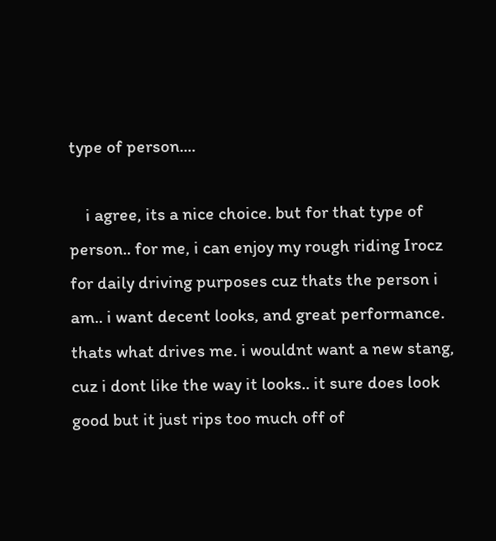type of person....

    i agree, its a nice choice. but for that type of person.. for me, i can enjoy my rough riding Irocz for daily driving purposes cuz thats the person i am.. i want decent looks, and great performance. thats what drives me. i wouldnt want a new stang, cuz i dont like the way it looks.. it sure does look good but it just rips too much off of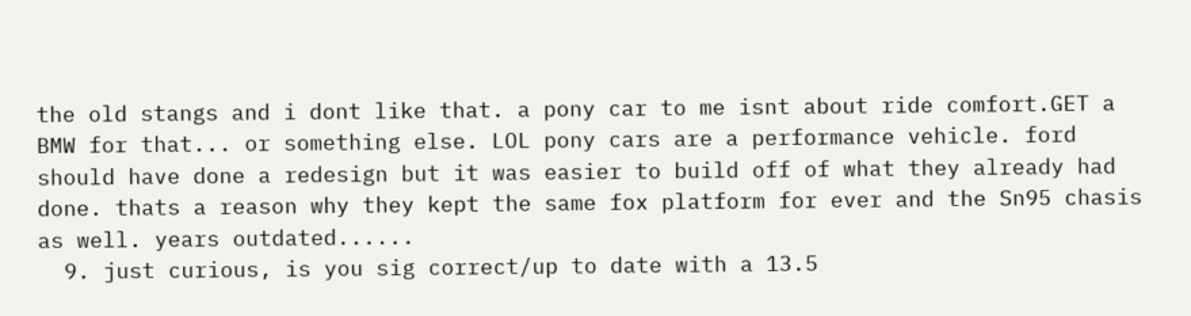the old stangs and i dont like that. a pony car to me isnt about ride comfort.GET a BMW for that... or something else. LOL pony cars are a performance vehicle. ford should have done a redesign but it was easier to build off of what they already had done. thats a reason why they kept the same fox platform for ever and the Sn95 chasis as well. years outdated......
  9. just curious, is you sig correct/up to date with a 13.5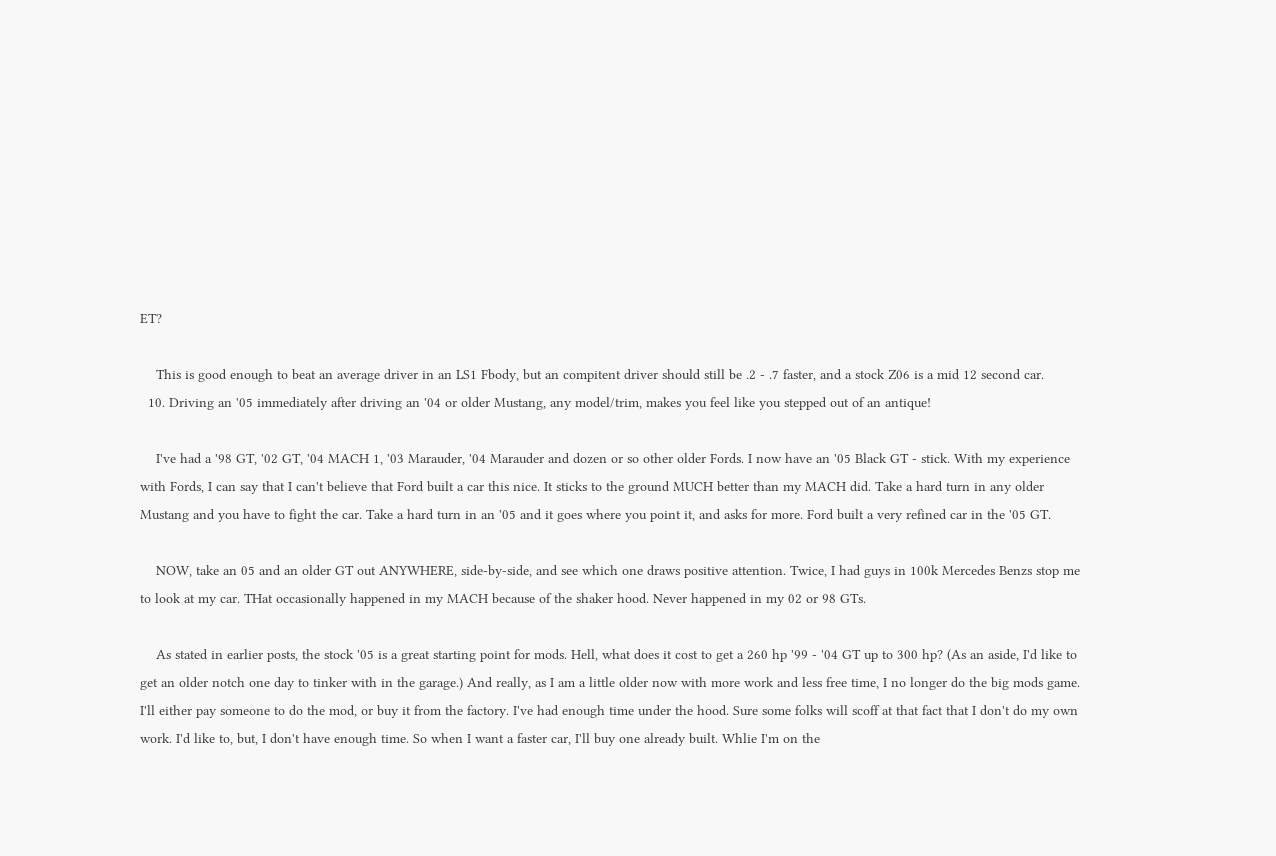ET?

    This is good enough to beat an average driver in an LS1 Fbody, but an compitent driver should still be .2 - .7 faster, and a stock Z06 is a mid 12 second car.
  10. Driving an '05 immediately after driving an '04 or older Mustang, any model/trim, makes you feel like you stepped out of an antique!

    I've had a '98 GT, '02 GT, '04 MACH 1, '03 Marauder, '04 Marauder and dozen or so other older Fords. I now have an '05 Black GT - stick. With my experience with Fords, I can say that I can't believe that Ford built a car this nice. It sticks to the ground MUCH better than my MACH did. Take a hard turn in any older Mustang and you have to fight the car. Take a hard turn in an '05 and it goes where you point it, and asks for more. Ford built a very refined car in the '05 GT.

    NOW, take an 05 and an older GT out ANYWHERE, side-by-side, and see which one draws positive attention. Twice, I had guys in 100k Mercedes Benzs stop me to look at my car. THat occasionally happened in my MACH because of the shaker hood. Never happened in my 02 or 98 GTs.

    As stated in earlier posts, the stock '05 is a great starting point for mods. Hell, what does it cost to get a 260 hp '99 - '04 GT up to 300 hp? (As an aside, I'd like to get an older notch one day to tinker with in the garage.) And really, as I am a little older now with more work and less free time, I no longer do the big mods game. I'll either pay someone to do the mod, or buy it from the factory. I've had enough time under the hood. Sure some folks will scoff at that fact that I don't do my own work. I'd like to, but, I don't have enough time. So when I want a faster car, I'll buy one already built. Whlie I'm on the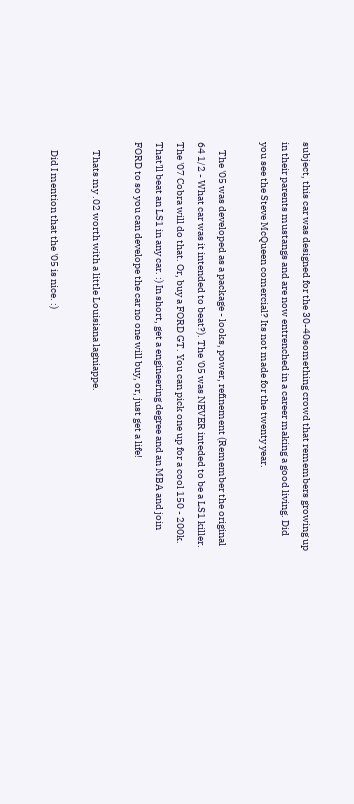subject, this car was designed for the 30-40something crowd that remembers growing up in their parents mustangs and are now entrenched in a career making a good living. Did you see the Steve McQueen comercial? Its not made for the twenty year.

    The '05 was developed as a package - looks, power, refinement (Remember the original 64 1/2 - What car was it intended to beat?). The '05 was NEVER inteded to be a LS1 killer. The '07 Cobra will do that. Or, buy a FORD GT. You can pick one up for a cool 150 - 200k. That'll beat an LS1 in any car. :) In short, get a engineering degree and an MBA and join FORD to so you can develope the car no one will buy, or, just get a life!

    Thats my .02 worth with a little Louisiana lagniappe.

    Did I mention that the '05 is nice. :)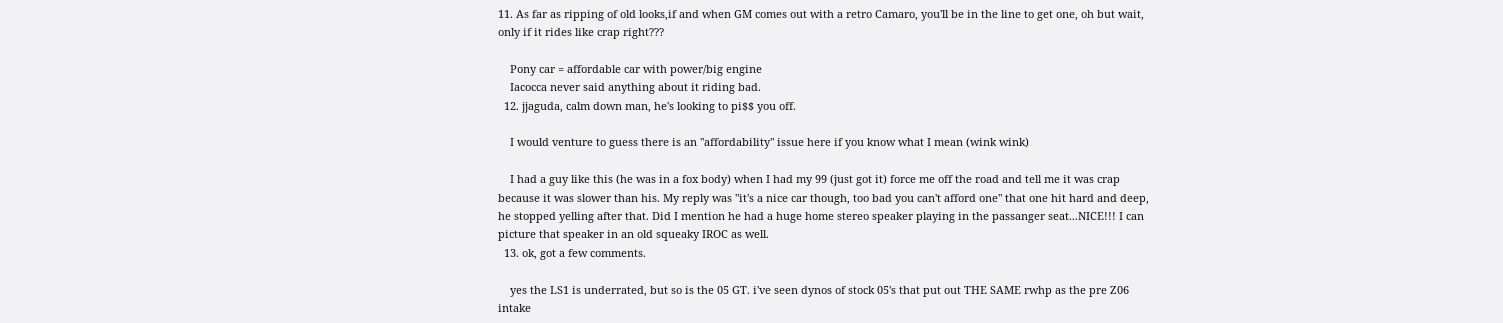11. As far as ripping of old looks,if and when GM comes out with a retro Camaro, you'll be in the line to get one, oh but wait, only if it rides like crap right???

    Pony car = affordable car with power/big engine
    Iacocca never said anything about it riding bad.
  12. jjaguda, calm down man, he's looking to pi$$ you off.

    I would venture to guess there is an "affordability" issue here if you know what I mean (wink wink)

    I had a guy like this (he was in a fox body) when I had my 99 (just got it) force me off the road and tell me it was crap because it was slower than his. My reply was "it's a nice car though, too bad you can't afford one" that one hit hard and deep, he stopped yelling after that. Did I mention he had a huge home stereo speaker playing in the passanger seat...NICE!!! I can picture that speaker in an old squeaky IROC as well.
  13. ok, got a few comments.

    yes the LS1 is underrated, but so is the 05 GT. i've seen dynos of stock 05's that put out THE SAME rwhp as the pre Z06 intake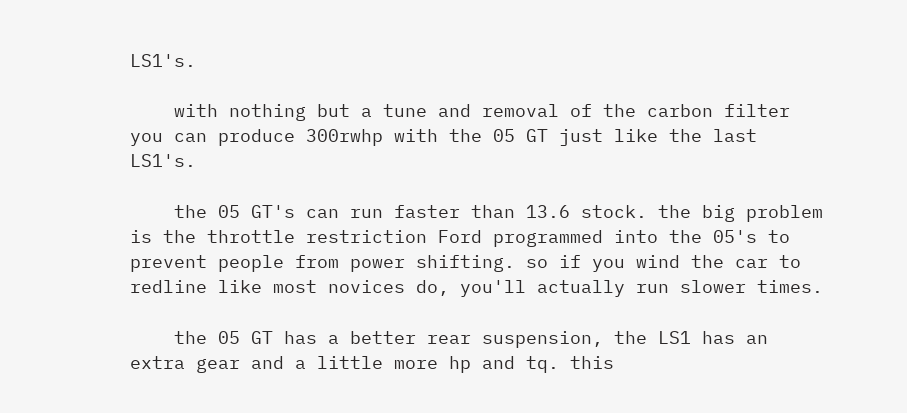LS1's.

    with nothing but a tune and removal of the carbon filter you can produce 300rwhp with the 05 GT just like the last LS1's.

    the 05 GT's can run faster than 13.6 stock. the big problem is the throttle restriction Ford programmed into the 05's to prevent people from power shifting. so if you wind the car to redline like most novices do, you'll actually run slower times.

    the 05 GT has a better rear suspension, the LS1 has an extra gear and a little more hp and tq. this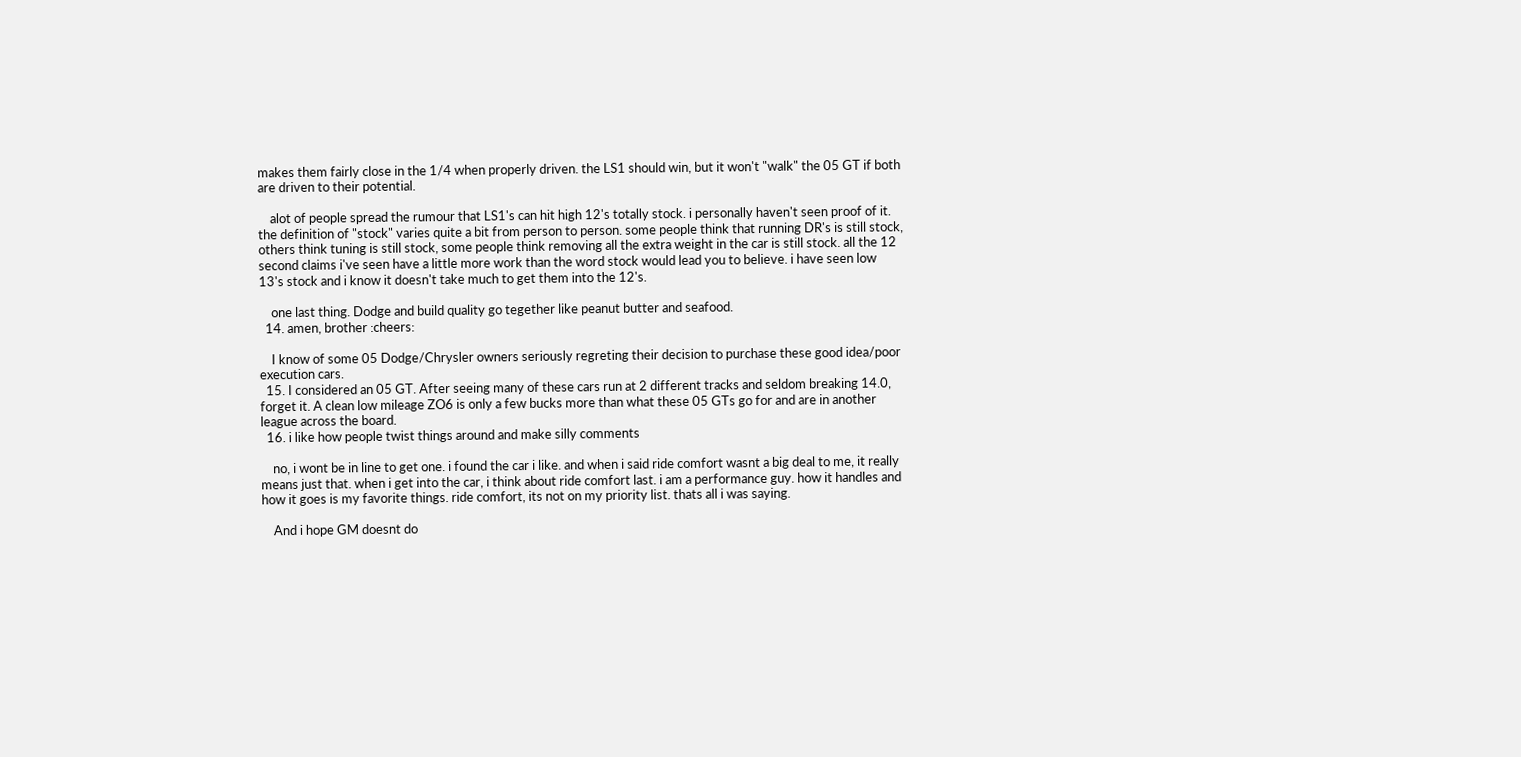makes them fairly close in the 1/4 when properly driven. the LS1 should win, but it won't "walk" the 05 GT if both are driven to their potential.

    alot of people spread the rumour that LS1's can hit high 12's totally stock. i personally haven't seen proof of it. the definition of "stock" varies quite a bit from person to person. some people think that running DR's is still stock, others think tuning is still stock, some people think removing all the extra weight in the car is still stock. all the 12 second claims i've seen have a little more work than the word stock would lead you to believe. i have seen low 13's stock and i know it doesn't take much to get them into the 12's.

    one last thing. Dodge and build quality go tegether like peanut butter and seafood.
  14. amen, brother :cheers:

    I know of some 05 Dodge/Chrysler owners seriously regreting their decision to purchase these good idea/poor execution cars.
  15. I considered an 05 GT. After seeing many of these cars run at 2 different tracks and seldom breaking 14.0, forget it. A clean low mileage ZO6 is only a few bucks more than what these 05 GTs go for and are in another league across the board.
  16. i like how people twist things around and make silly comments

    no, i wont be in line to get one. i found the car i like. and when i said ride comfort wasnt a big deal to me, it really means just that. when i get into the car, i think about ride comfort last. i am a performance guy. how it handles and how it goes is my favorite things. ride comfort, its not on my priority list. thats all i was saying.

    And i hope GM doesnt do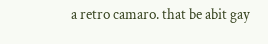a retro camaro. that be abit gay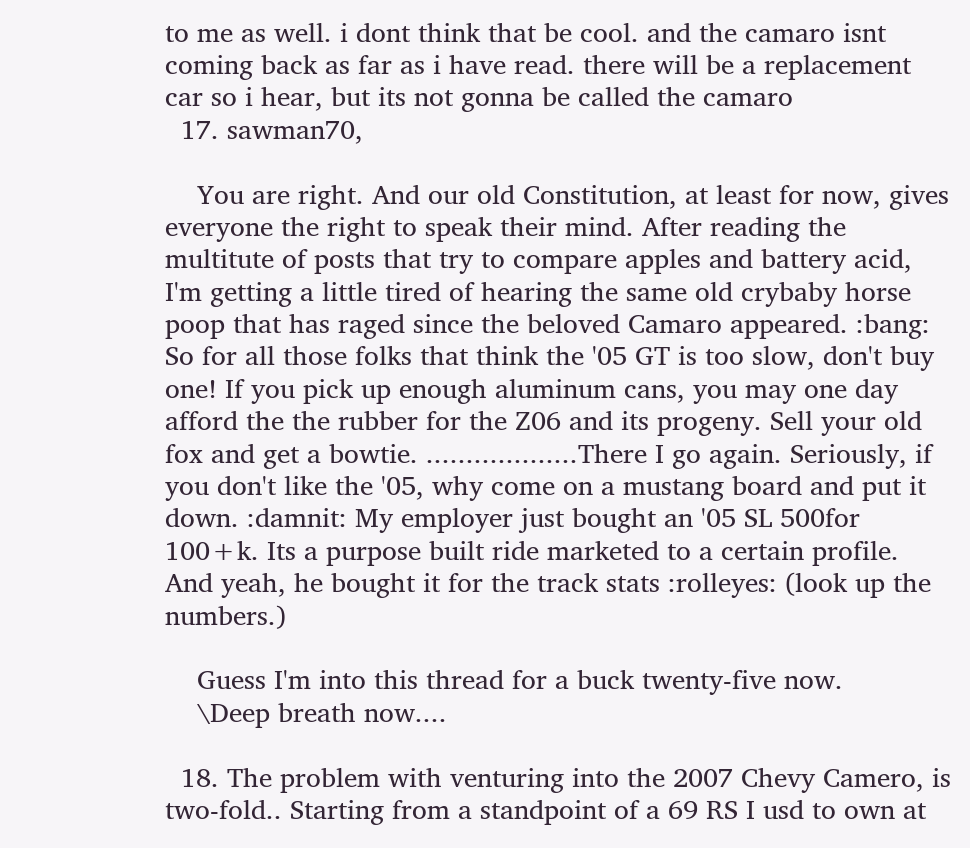to me as well. i dont think that be cool. and the camaro isnt coming back as far as i have read. there will be a replacement car so i hear, but its not gonna be called the camaro
  17. sawman70,

    You are right. And our old Constitution, at least for now, gives everyone the right to speak their mind. After reading the multitute of posts that try to compare apples and battery acid, I'm getting a little tired of hearing the same old crybaby horse poop that has raged since the beloved Camaro appeared. :bang: So for all those folks that think the '05 GT is too slow, don't buy one! If you pick up enough aluminum cans, you may one day afford the the rubber for the Z06 and its progeny. Sell your old fox and get a bowtie. ...................There I go again. Seriously, if you don't like the '05, why come on a mustang board and put it down. :damnit: My employer just bought an '05 SL 500for 100+k. Its a purpose built ride marketed to a certain profile. And yeah, he bought it for the track stats :rolleyes: (look up the numbers.)

    Guess I'm into this thread for a buck twenty-five now.
    \Deep breath now....

  18. The problem with venturing into the 2007 Chevy Camero, is two-fold.. Starting from a standpoint of a 69 RS I usd to own at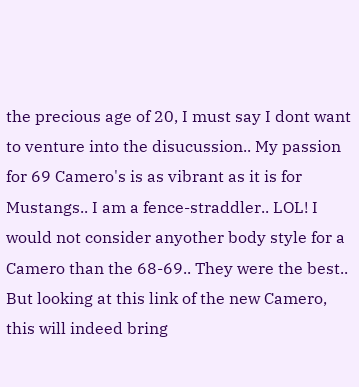the precious age of 20, I must say I dont want to venture into the disucussion.. My passion for 69 Camero's is as vibrant as it is for Mustangs.. I am a fence-straddler.. LOL! I would not consider anyother body style for a Camero than the 68-69.. They were the best.. But looking at this link of the new Camero, this will indeed bring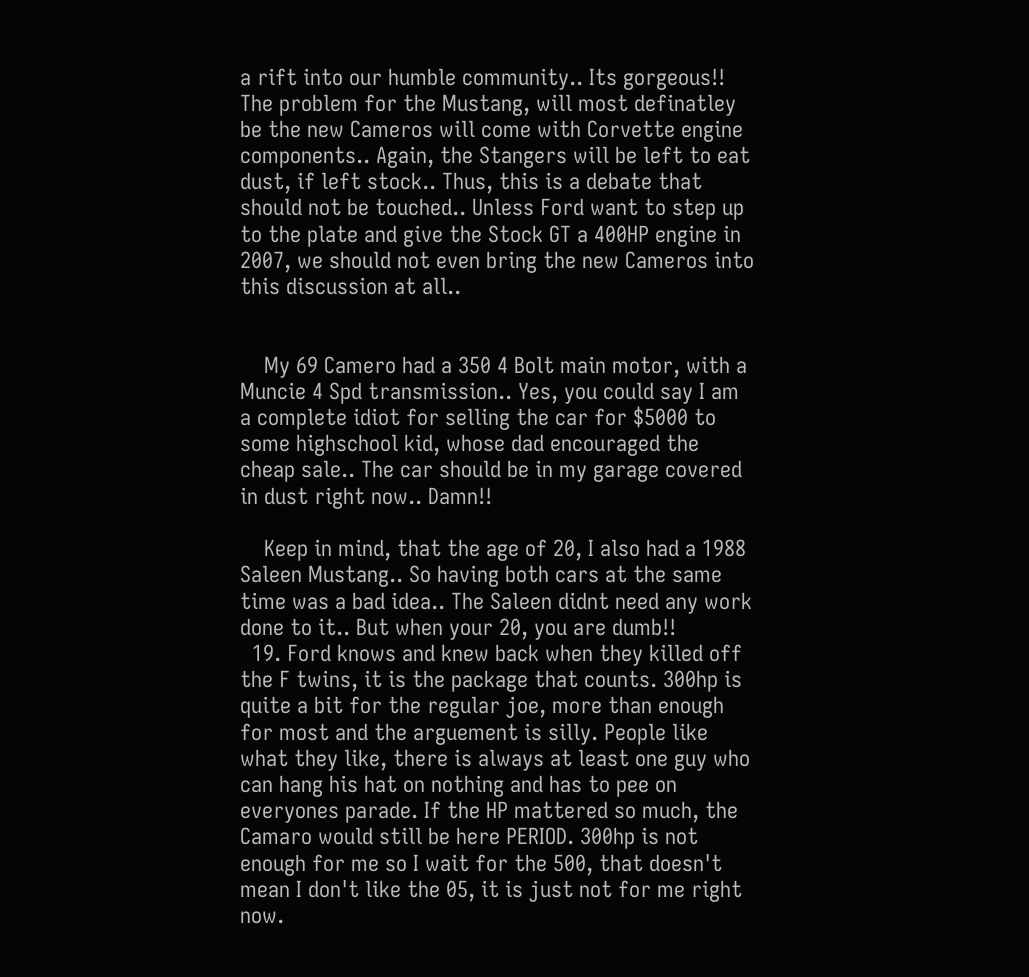a rift into our humble community.. Its gorgeous!! The problem for the Mustang, will most definatley be the new Cameros will come with Corvette engine components.. Again, the Stangers will be left to eat dust, if left stock.. Thus, this is a debate that should not be touched.. Unless Ford want to step up to the plate and give the Stock GT a 400HP engine in 2007, we should not even bring the new Cameros into this discussion at all..


    My 69 Camero had a 350 4 Bolt main motor, with a Muncie 4 Spd transmission.. Yes, you could say I am a complete idiot for selling the car for $5000 to some highschool kid, whose dad encouraged the cheap sale.. The car should be in my garage covered in dust right now.. Damn!!

    Keep in mind, that the age of 20, I also had a 1988 Saleen Mustang.. So having both cars at the same time was a bad idea.. The Saleen didnt need any work done to it.. But when your 20, you are dumb!!
  19. Ford knows and knew back when they killed off the F twins, it is the package that counts. 300hp is quite a bit for the regular joe, more than enough for most and the arguement is silly. People like what they like, there is always at least one guy who can hang his hat on nothing and has to pee on everyones parade. If the HP mattered so much, the Camaro would still be here PERIOD. 300hp is not enough for me so I wait for the 500, that doesn't mean I don't like the 05, it is just not for me right now.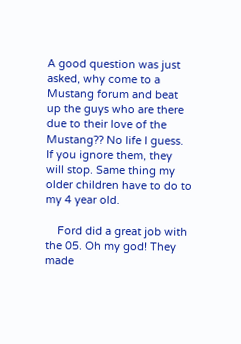A good question was just asked, why come to a Mustang forum and beat up the guys who are there due to their love of the Mustang?? No life I guess. If you ignore them, they will stop. Same thing my older children have to do to my 4 year old.

    Ford did a great job with the 05. Oh my god! They made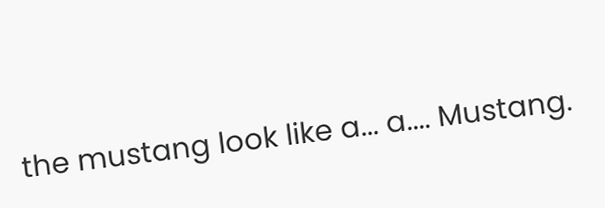the mustang look like a... a.... Mustang.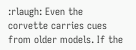:rlaugh: Even the corvette carries cues from older models. If the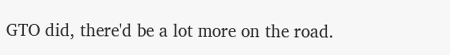GTO did, there'd be a lot more on the road.